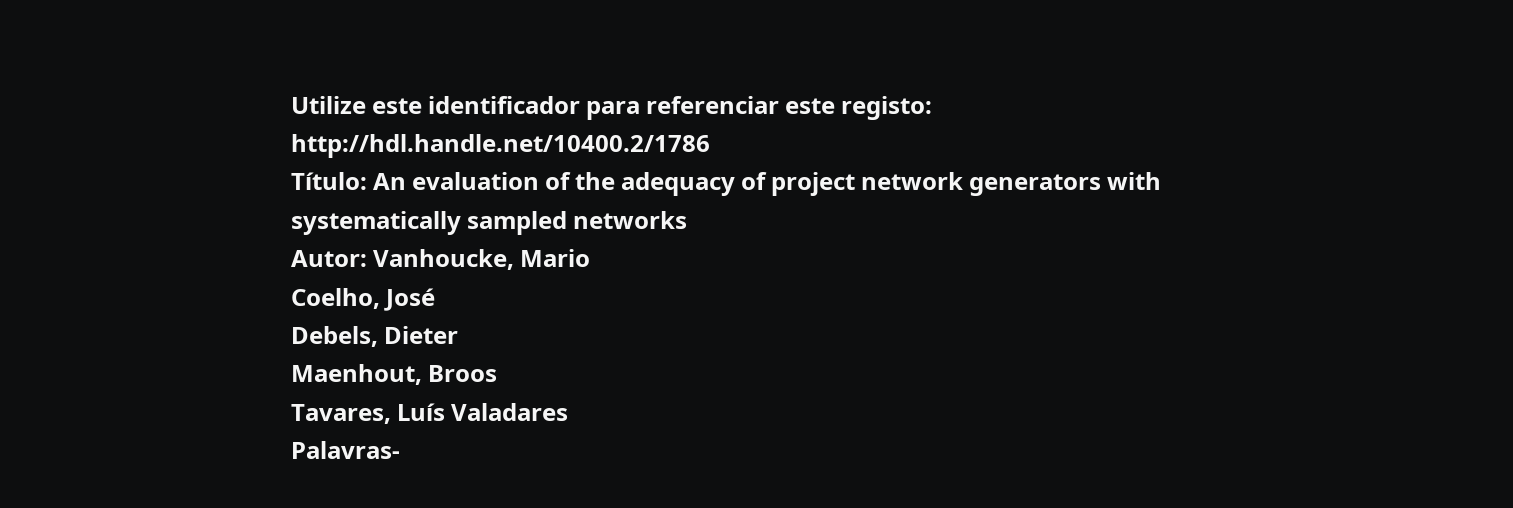Utilize este identificador para referenciar este registo: http://hdl.handle.net/10400.2/1786
Título: An evaluation of the adequacy of project network generators with systematically sampled networks
Autor: Vanhoucke, Mario
Coelho, José
Debels, Dieter
Maenhout, Broos
Tavares, Luís Valadares
Palavras-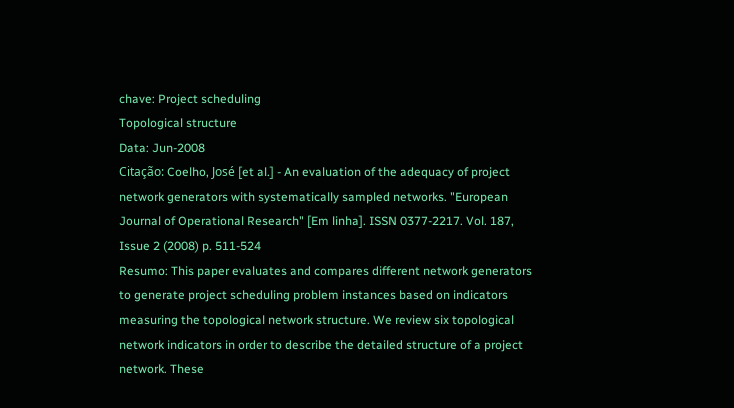chave: Project scheduling
Topological structure
Data: Jun-2008
Citação: Coelho, José [et al.] - An evaluation of the adequacy of project network generators with systematically sampled networks. "European Journal of Operational Research" [Em linha]. ISSN 0377-2217. Vol. 187, Issue 2 (2008) p. 511-524
Resumo: This paper evaluates and compares different network generators to generate project scheduling problem instances based on indicators measuring the topological network structure. We review six topological network indicators in order to describe the detailed structure of a project network. These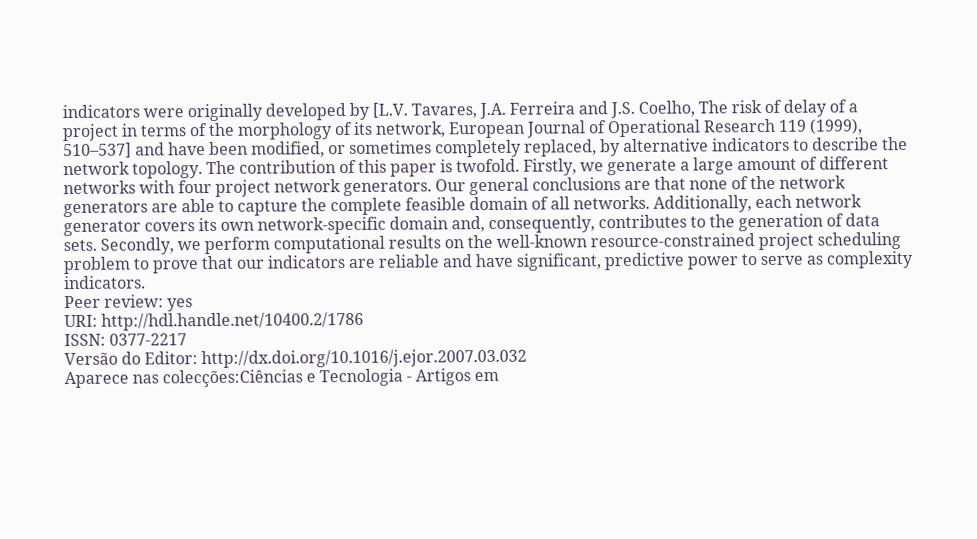indicators were originally developed by [L.V. Tavares, J.A. Ferreira and J.S. Coelho, The risk of delay of a project in terms of the morphology of its network, European Journal of Operational Research 119 (1999), 510–537] and have been modified, or sometimes completely replaced, by alternative indicators to describe the network topology. The contribution of this paper is twofold. Firstly, we generate a large amount of different networks with four project network generators. Our general conclusions are that none of the network generators are able to capture the complete feasible domain of all networks. Additionally, each network generator covers its own network-specific domain and, consequently, contributes to the generation of data sets. Secondly, we perform computational results on the well-known resource-constrained project scheduling problem to prove that our indicators are reliable and have significant, predictive power to serve as complexity indicators.
Peer review: yes
URI: http://hdl.handle.net/10400.2/1786
ISSN: 0377-2217
Versão do Editor: http://dx.doi.org/10.1016/j.ejor.2007.03.032
Aparece nas colecções:Ciências e Tecnologia - Artigos em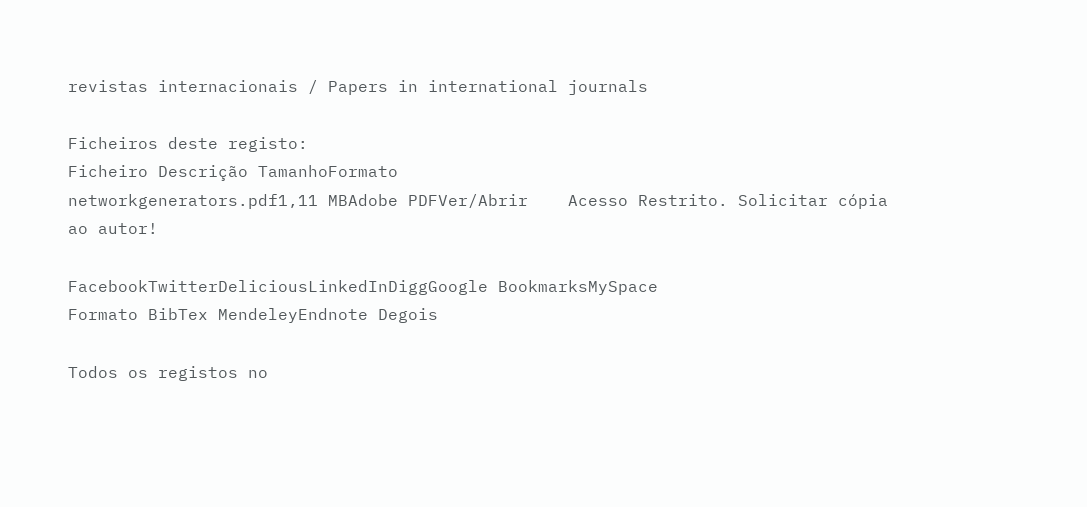revistas internacionais / Papers in international journals

Ficheiros deste registo:
Ficheiro Descrição TamanhoFormato
networkgenerators.pdf1,11 MBAdobe PDFVer/Abrir    Acesso Restrito. Solicitar cópia ao autor!

FacebookTwitterDeliciousLinkedInDiggGoogle BookmarksMySpace
Formato BibTex MendeleyEndnote Degois

Todos os registos no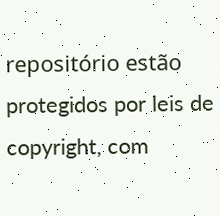repositório estão protegidos por leis de copyright, com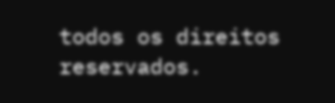todos os direitos reservados.